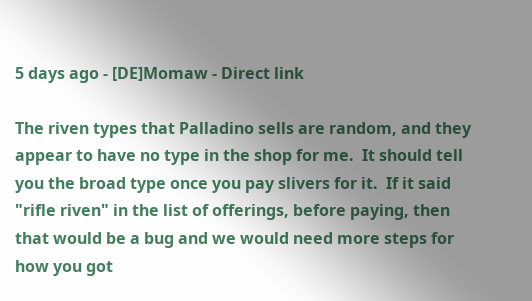5 days ago - [DE]Momaw - Direct link

The riven types that Palladino sells are random, and they appear to have no type in the shop for me.  It should tell you the broad type once you pay slivers for it.  If it said "rifle riven" in the list of offerings, before paying, then that would be a bug and we would need more steps for how you got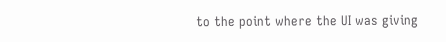to the point where the UI was giving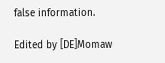false information.

Edited by [DE]Momaw